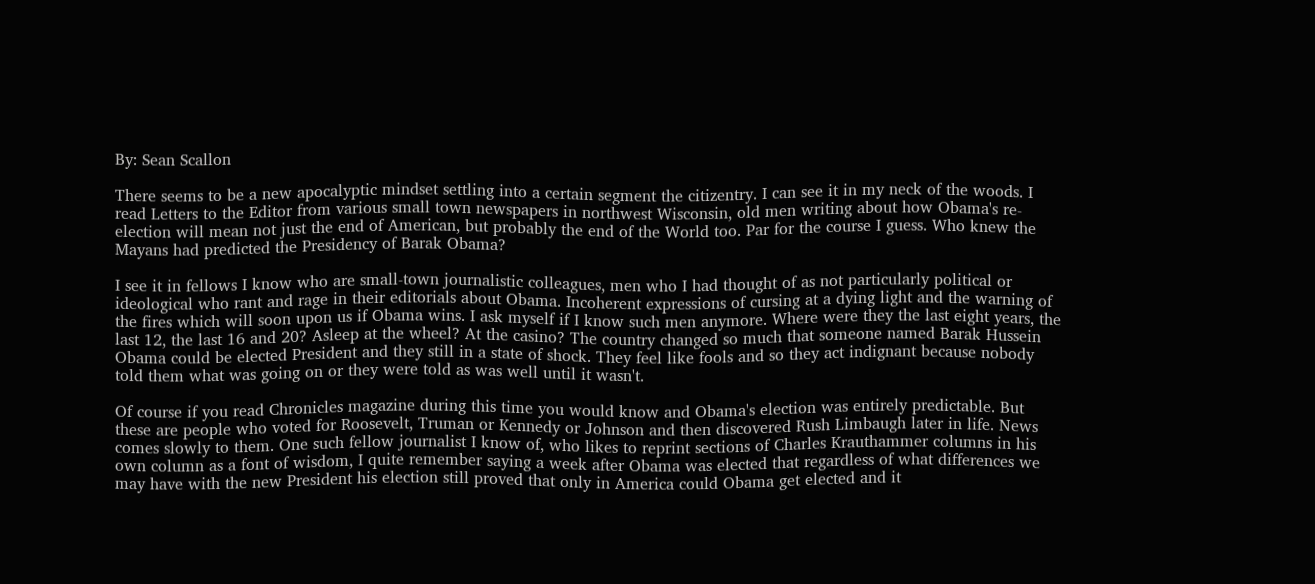By: Sean Scallon

There seems to be a new apocalyptic mindset settling into a certain segment the citizentry. I can see it in my neck of the woods. I read Letters to the Editor from various small town newspapers in northwest Wisconsin, old men writing about how Obama's re-election will mean not just the end of American, but probably the end of the World too. Par for the course I guess. Who knew the Mayans had predicted the Presidency of Barak Obama?

I see it in fellows I know who are small-town journalistic colleagues, men who I had thought of as not particularly political or ideological who rant and rage in their editorials about Obama. Incoherent expressions of cursing at a dying light and the warning of the fires which will soon upon us if Obama wins. I ask myself if I know such men anymore. Where were they the last eight years, the last 12, the last 16 and 20? Asleep at the wheel? At the casino? The country changed so much that someone named Barak Hussein Obama could be elected President and they still in a state of shock. They feel like fools and so they act indignant because nobody told them what was going on or they were told as was well until it wasn't.

Of course if you read Chronicles magazine during this time you would know and Obama's election was entirely predictable. But these are people who voted for Roosevelt, Truman or Kennedy or Johnson and then discovered Rush Limbaugh later in life. News comes slowly to them. One such fellow journalist I know of, who likes to reprint sections of Charles Krauthammer columns in his own column as a font of wisdom, I quite remember saying a week after Obama was elected that regardless of what differences we may have with the new President his election still proved that only in America could Obama get elected and it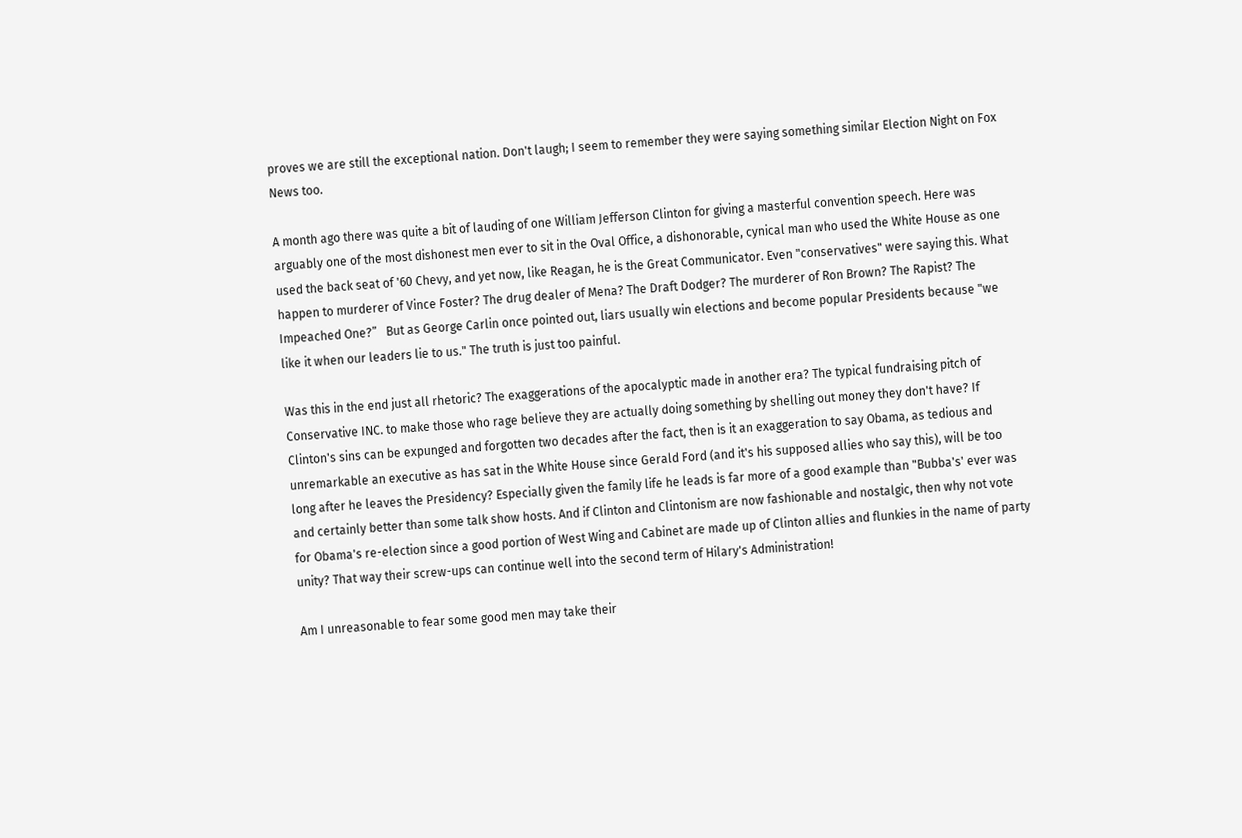proves we are still the exceptional nation. Don't laugh; I seem to remember they were saying something similar Election Night on Fox News too.

A month ago there was quite a bit of lauding of one William Jefferson Clinton for giving a masterful convention speech. Here was arguably one of the most dishonest men ever to sit in the Oval Office, a dishonorable, cynical man who used the White House as one used the back seat of '60 Chevy, and yet now, like Reagan, he is the Great Communicator. Even "conservatives" were saying this. What happen to murderer of Vince Foster? The drug dealer of Mena? The Draft Dodger? The murderer of Ron Brown? The Rapist? The Impeached One?”   But as George Carlin once pointed out, liars usually win elections and become popular Presidents because "we like it when our leaders lie to us." The truth is just too painful.

Was this in the end just all rhetoric? The exaggerations of the apocalyptic made in another era? The typical fundraising pitch of Conservative INC. to make those who rage believe they are actually doing something by shelling out money they don't have? If Clinton's sins can be expunged and forgotten two decades after the fact, then is it an exaggeration to say Obama, as tedious and unremarkable an executive as has sat in the White House since Gerald Ford (and it's his supposed allies who say this), will be too long after he leaves the Presidency? Especially given the family life he leads is far more of a good example than "Bubba's' ever was and certainly better than some talk show hosts. And if Clinton and Clintonism are now fashionable and nostalgic, then why not vote for Obama's re-election since a good portion of West Wing and Cabinet are made up of Clinton allies and flunkies in the name of party unity? That way their screw-ups can continue well into the second term of Hilary's Administration!

Am I unreasonable to fear some good men may take their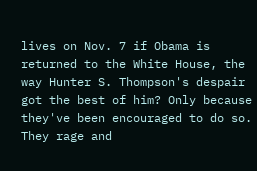lives on Nov. 7 if Obama is returned to the White House, the way Hunter S. Thompson's despair got the best of him? Only because they've been encouraged to do so. They rage and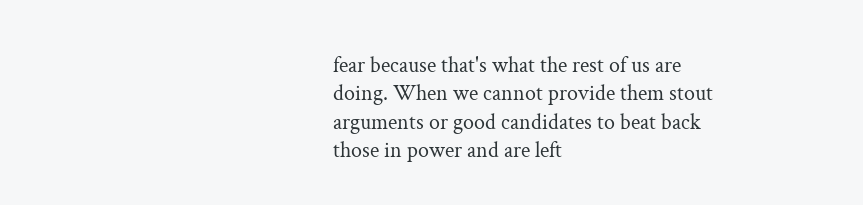fear because that's what the rest of us are doing. When we cannot provide them stout arguments or good candidates to beat back those in power and are left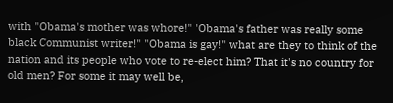with "Obama's mother was whore!" 'Obama's father was really some black Communist writer!" "Obama is gay!" what are they to think of the nation and its people who vote to re-elect him? That it's no country for old men? For some it may well be,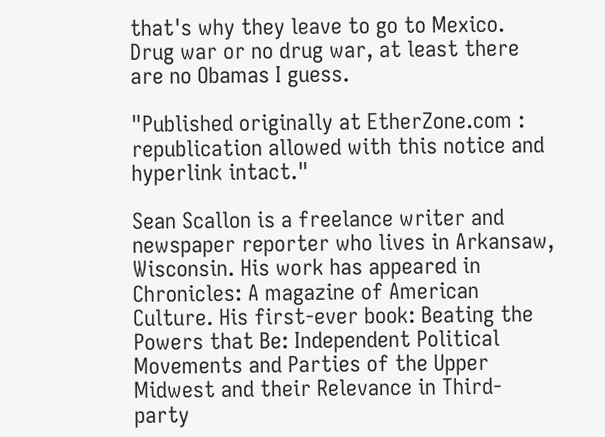that's why they leave to go to Mexico. Drug war or no drug war, at least there are no Obamas I guess.

"Published originally at EtherZone.com : republication allowed with this notice and hyperlink intact."

Sean Scallon is a freelance writer and newspaper reporter who lives in Arkansaw, Wisconsin. His work has appeared in Chronicles: A magazine of American Culture. His first-ever book: Beating the Powers that Be: Independent Political Movements and Parties of the Upper Midwest and their Relevance in Third-party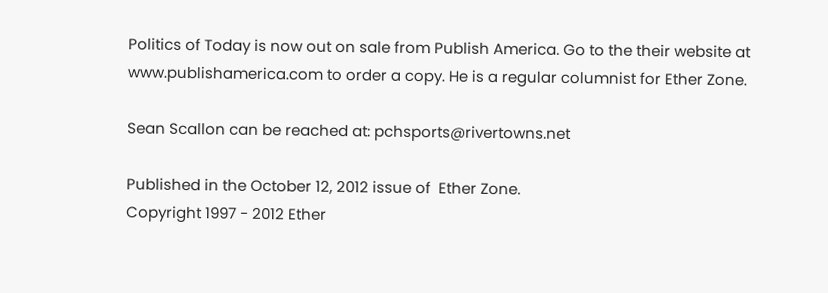Politics of Today is now out on sale from Publish America. Go to the their website at www.publishamerica.com to order a copy. He is a regular columnist for Ether Zone.

Sean Scallon can be reached at: pchsports@rivertowns.net

Published in the October 12, 2012 issue of  Ether Zone.
Copyright 1997 - 2012 Ether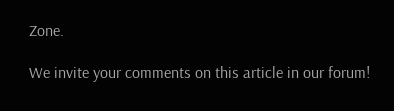Zone.

We invite your comments on this article in our forum!